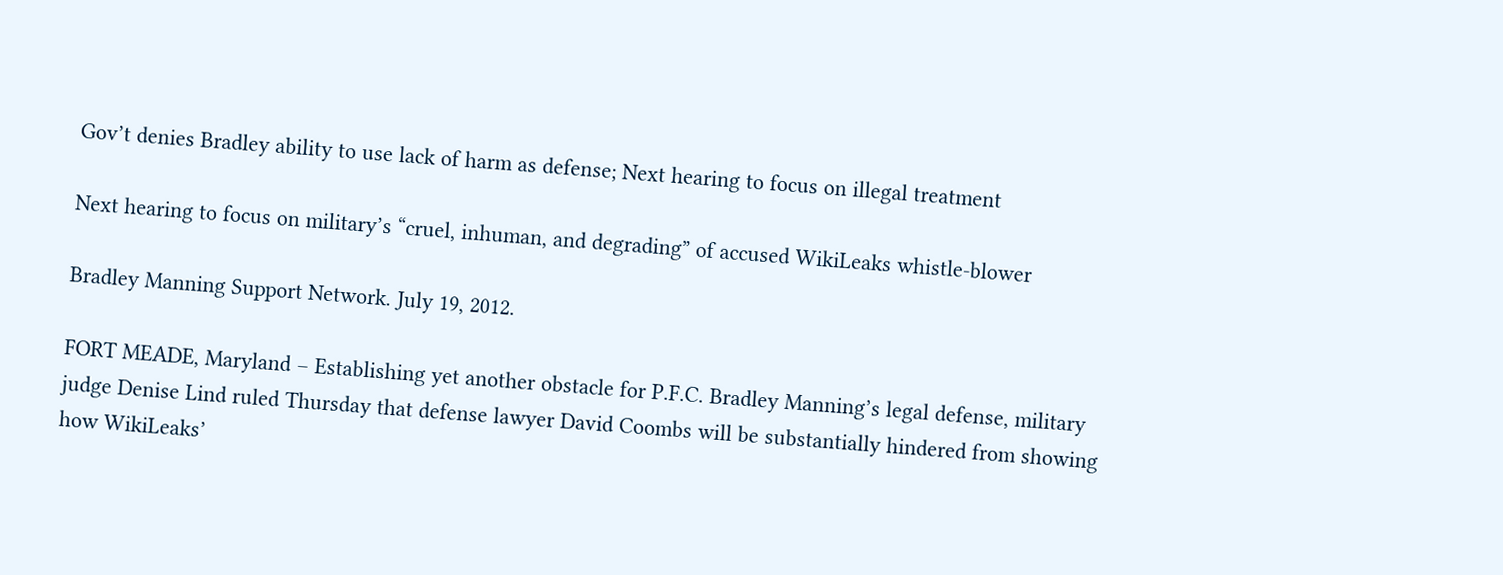Gov’t denies Bradley ability to use lack of harm as defense; Next hearing to focus on illegal treatment

Next hearing to focus on military’s “cruel, inhuman, and degrading” of accused WikiLeaks whistle-blower

Bradley Manning Support Network. July 19, 2012.

FORT MEADE, Maryland – Establishing yet another obstacle for P.F.C. Bradley Manning’s legal defense, military judge Denise Lind ruled Thursday that defense lawyer David Coombs will be substantially hindered from showing how WikiLeaks’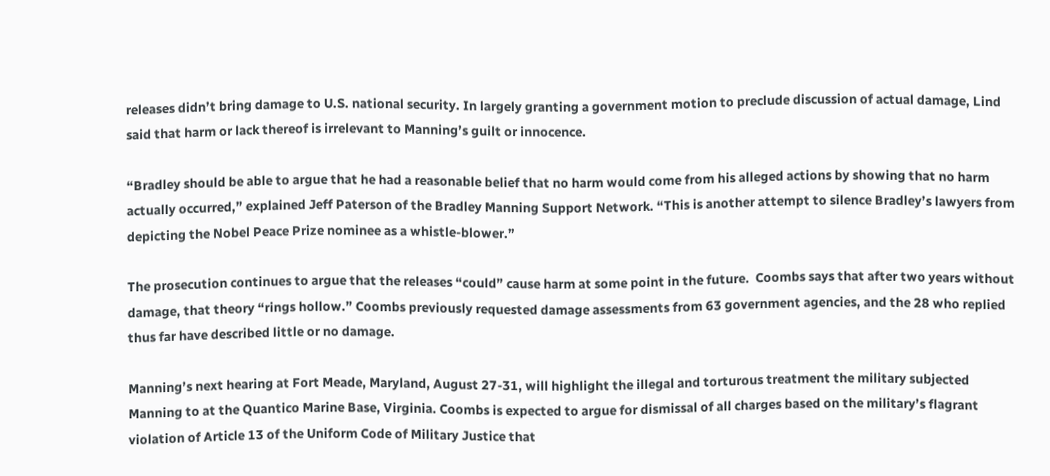releases didn’t bring damage to U.S. national security. In largely granting a government motion to preclude discussion of actual damage, Lind said that harm or lack thereof is irrelevant to Manning’s guilt or innocence.

“Bradley should be able to argue that he had a reasonable belief that no harm would come from his alleged actions by showing that no harm actually occurred,” explained Jeff Paterson of the Bradley Manning Support Network. “This is another attempt to silence Bradley’s lawyers from depicting the Nobel Peace Prize nominee as a whistle-blower.”

The prosecution continues to argue that the releases “could” cause harm at some point in the future.  Coombs says that after two years without damage, that theory “rings hollow.” Coombs previously requested damage assessments from 63 government agencies, and the 28 who replied thus far have described little or no damage.

Manning’s next hearing at Fort Meade, Maryland, August 27-31, will highlight the illegal and torturous treatment the military subjected Manning to at the Quantico Marine Base, Virginia. Coombs is expected to argue for dismissal of all charges based on the military’s flagrant violation of Article 13 of the Uniform Code of Military Justice that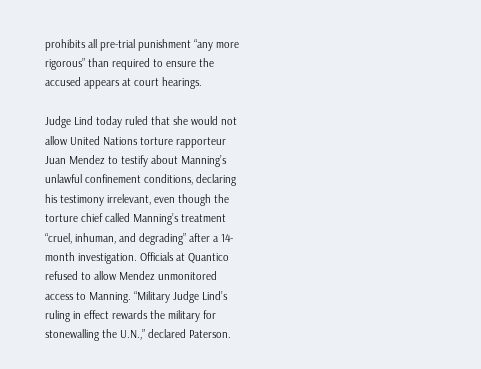prohibits all pre-trial punishment “any more rigorous” than required to ensure the accused appears at court hearings.

Judge Lind today ruled that she would not allow United Nations torture rapporteur Juan Mendez to testify about Manning’s unlawful confinement conditions, declaring his testimony irrelevant, even though the torture chief called Manning’s treatment “cruel, inhuman, and degrading” after a 14-month investigation. Officials at Quantico refused to allow Mendez unmonitored access to Manning. “Military Judge Lind’s ruling in effect rewards the military for stonewalling the U.N.,” declared Paterson.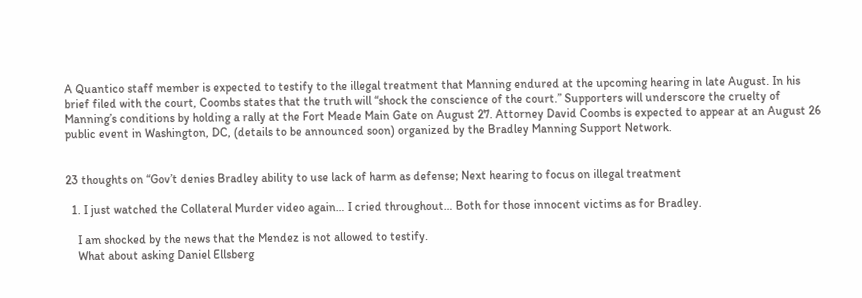A Quantico staff member is expected to testify to the illegal treatment that Manning endured at the upcoming hearing in late August. In his brief filed with the court, Coombs states that the truth will “shock the conscience of the court.” Supporters will underscore the cruelty of Manning’s conditions by holding a rally at the Fort Meade Main Gate on August 27. Attorney David Coombs is expected to appear at an August 26 public event in Washington, DC, (details to be announced soon) organized by the Bradley Manning Support Network.


23 thoughts on “Gov’t denies Bradley ability to use lack of harm as defense; Next hearing to focus on illegal treatment

  1. I just watched the Collateral Murder video again… I cried throughout… Both for those innocent victims as for Bradley.

    I am shocked by the news that the Mendez is not allowed to testify.
    What about asking Daniel Ellsberg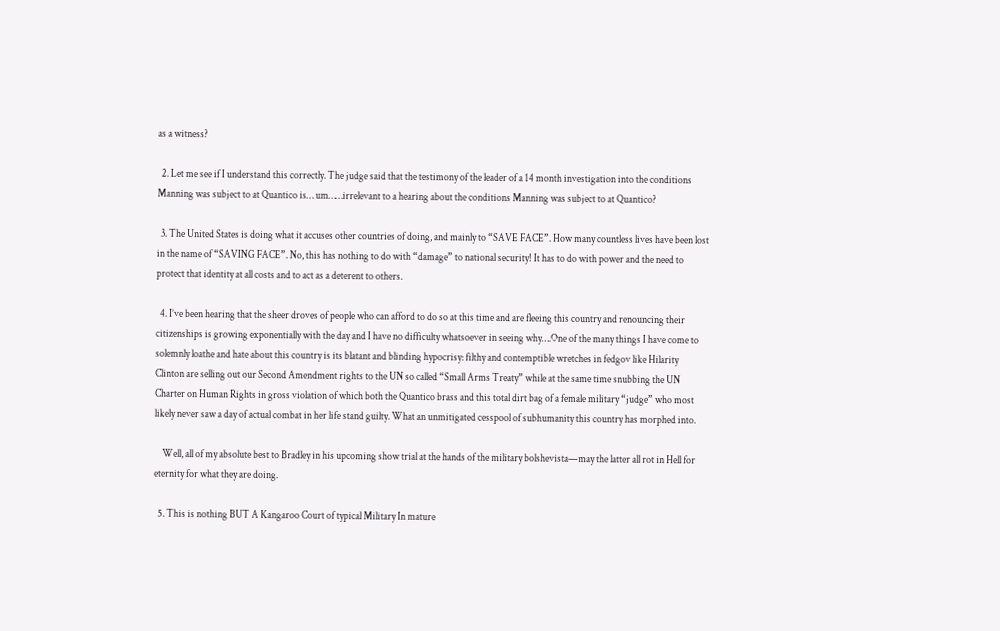as a witness?

  2. Let me see if I understand this correctly. The judge said that the testimony of the leader of a 14 month investigation into the conditions Manning was subject to at Quantico is… um……irrelevant to a hearing about the conditions Manning was subject to at Quantico?

  3. The United States is doing what it accuses other countries of doing, and mainly to “SAVE FACE”. How many countless lives have been lost in the name of “SAVING FACE”. No, this has nothing to do with “damage” to national security! It has to do with power and the need to protect that identity at all costs and to act as a deterent to others.

  4. I’ve been hearing that the sheer droves of people who can afford to do so at this time and are fleeing this country and renouncing their citizenships is growing exponentially with the day and I have no difficulty whatsoever in seeing why….One of the many things I have come to solemnly loathe and hate about this country is its blatant and blinding hypocrisy: filthy and contemptible wretches in fedgov like Hilarity Clinton are selling out our Second Amendment rights to the UN so called “Small Arms Treaty” while at the same time snubbing the UN Charter on Human Rights in gross violation of which both the Quantico brass and this total dirt bag of a female military “judge” who most likely never saw a day of actual combat in her life stand guilty. What an unmitigated cesspool of subhumanity this country has morphed into.

    Well, all of my absolute best to Bradley in his upcoming show trial at the hands of the military bolshevista—may the latter all rot in Hell for eternity for what they are doing.

  5. This is nothing BUT A Kangaroo Court of typical Military In mature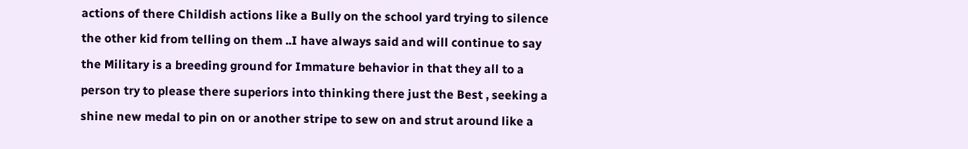actions of there Childish actions like a Bully on the school yard trying to silence the other kid from telling on them ..I have always said and will continue to say the Military is a breeding ground for Immature behavior in that they all to a person try to please there superiors into thinking there just the Best , seeking a shine new medal to pin on or another stripe to sew on and strut around like a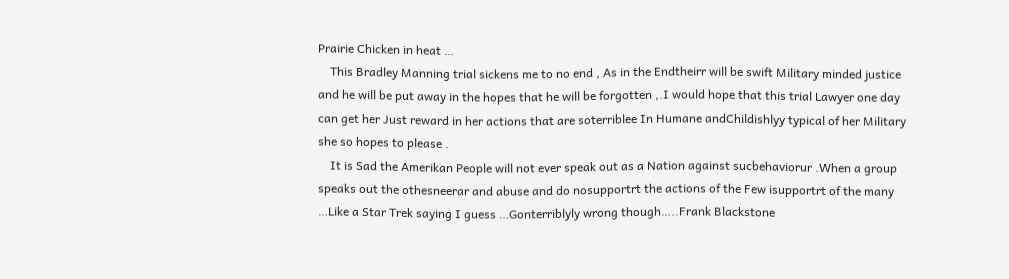Prairie Chicken in heat …
    This Bradley Manning trial sickens me to no end , As in the Endtheirr will be swift Military minded justice and he will be put away in the hopes that he will be forgotten ,.I would hope that this trial Lawyer one day can get her Just reward in her actions that are soterriblee In Humane andChildishlyy typical of her Military she so hopes to please .
    It is Sad the Amerikan People will not ever speak out as a Nation against sucbehaviorur .When a group speaks out the othesneerar and abuse and do nosupportrt the actions of the Few isupportrt of the many …Like a Star Trek saying I guess …Gonterriblyly wrong though…..Frank Blackstone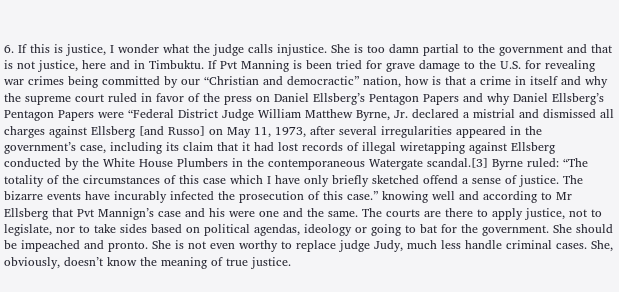6. If this is justice, I wonder what the judge calls injustice. She is too damn partial to the government and that is not justice, here and in Timbuktu. If Pvt Manning is been tried for grave damage to the U.S. for revealing war crimes being committed by our “Christian and democractic” nation, how is that a crime in itself and why the supreme court ruled in favor of the press on Daniel Ellsberg’s Pentagon Papers and why Daniel Ellsberg’s Pentagon Papers were “Federal District Judge William Matthew Byrne, Jr. declared a mistrial and dismissed all charges against Ellsberg [and Russo] on May 11, 1973, after several irregularities appeared in the government’s case, including its claim that it had lost records of illegal wiretapping against Ellsberg conducted by the White House Plumbers in the contemporaneous Watergate scandal.[3] Byrne ruled: “The totality of the circumstances of this case which I have only briefly sketched offend a sense of justice. The bizarre events have incurably infected the prosecution of this case.” knowing well and according to Mr Ellsberg that Pvt Mannign’s case and his were one and the same. The courts are there to apply justice, not to legislate, nor to take sides based on political agendas, ideology or going to bat for the government. She should be impeached and pronto. She is not even worthy to replace judge Judy, much less handle criminal cases. She, obviously, doesn’t know the meaning of true justice.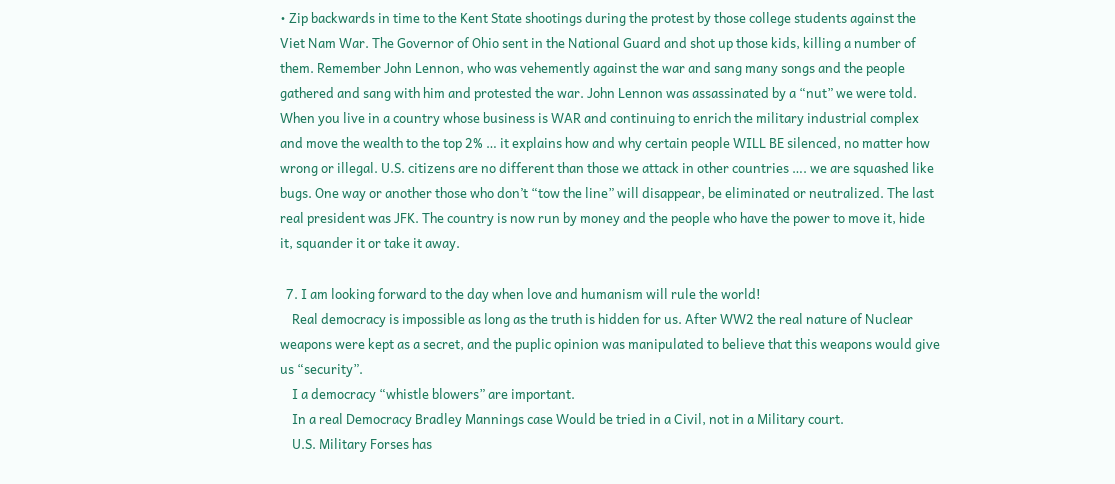• Zip backwards in time to the Kent State shootings during the protest by those college students against the Viet Nam War. The Governor of Ohio sent in the National Guard and shot up those kids, killing a number of them. Remember John Lennon, who was vehemently against the war and sang many songs and the people gathered and sang with him and protested the war. John Lennon was assassinated by a “nut” we were told. When you live in a country whose business is WAR and continuing to enrich the military industrial complex and move the wealth to the top 2% … it explains how and why certain people WILL BE silenced, no matter how wrong or illegal. U.S. citizens are no different than those we attack in other countries …. we are squashed like bugs. One way or another those who don’t “tow the line” will disappear, be eliminated or neutralized. The last real president was JFK. The country is now run by money and the people who have the power to move it, hide it, squander it or take it away.

  7. I am looking forward to the day when love and humanism will rule the world!
    Real democracy is impossible as long as the truth is hidden for us. After WW2 the real nature of Nuclear weapons were kept as a secret, and the puplic opinion was manipulated to believe that this weapons would give us “security”.
    I a democracy “whistle blowers” are important.
    In a real Democracy Bradley Mannings case Would be tried in a Civil, not in a Military court.
    U.S. Military Forses has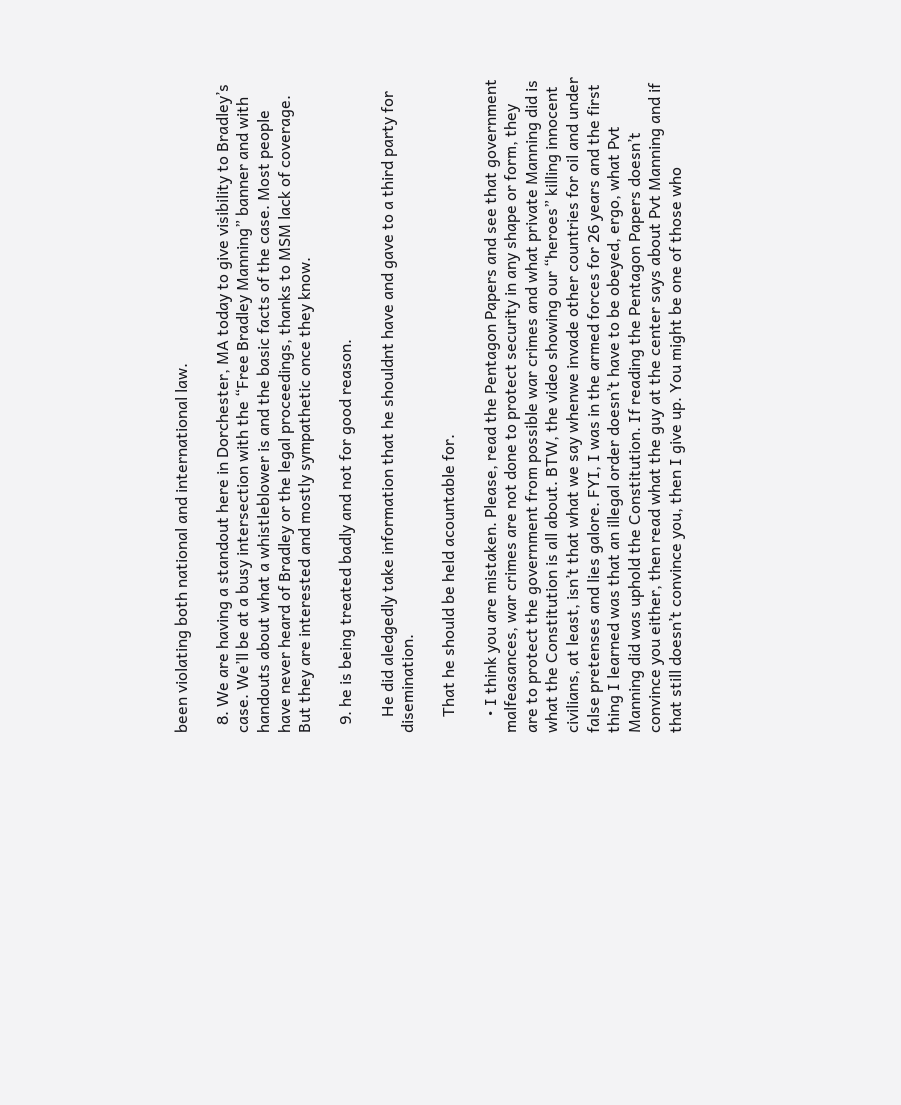been violating both national and international law.

  8. We are having a standout here in Dorchester, MA today to give visibility to Bradley’s case. We’ll be at a busy intersection with the “Free Bradley Manning” banner and with handouts about what a whistleblower is and the basic facts of the case. Most people have never heard of Bradley or the legal proceedings, thanks to MSM lack of coverage. But they are interested and mostly sympathetic once they know.

  9. he is being treated badly and not for good reason.

    He did aledgedly take information that he shouldnt have and gave to a third party for disemination.

    That he should be held acountable for.

    • I think you are mistaken. Please, read the Pentagon Papers and see that government malfeasances, war crimes are not done to protect security in any shape or form, they are to protect the government from possible war crimes and what private Manning did is what the Constitution is all about. BTW, the video showing our “heroes” killing innocent civilians, at least, isn’t that what we say whenwe invade other countries for oil and under false pretenses and lies galore. FYI, I was in the armed forces for 26 years and the first thing I learned was that an illegal order doesn’t have to be obeyed, ergo, what Pvt Manning did was uphold the Constitution. If reading the Pentagon Papers doesn’t convince you either, then read what the guy at the center says about Pvt Manning and if that still doesn’t convince you, then I give up. You might be one of those who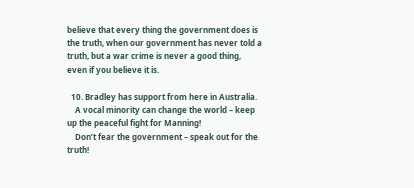believe that every thing the government does is the truth, when our government has never told a truth, but a war crime is never a good thing, even if you believe it is.

  10. Bradley has support from here in Australia.
    A vocal minority can change the world – keep up the peaceful fight for Manning!
    Don’t fear the government – speak out for the truth!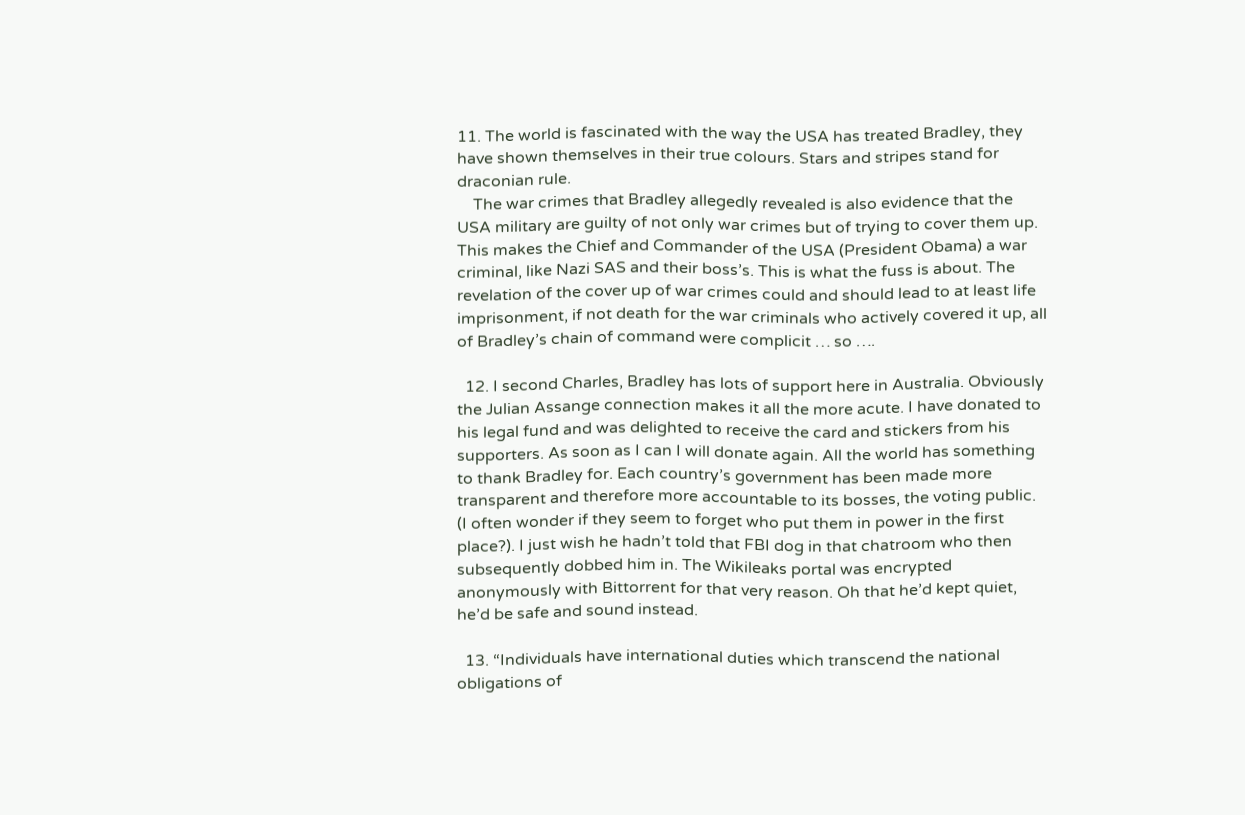11. The world is fascinated with the way the USA has treated Bradley, they have shown themselves in their true colours. Stars and stripes stand for draconian rule.
    The war crimes that Bradley allegedly revealed is also evidence that the USA military are guilty of not only war crimes but of trying to cover them up. This makes the Chief and Commander of the USA (President Obama) a war criminal, like Nazi SAS and their boss’s. This is what the fuss is about. The revelation of the cover up of war crimes could and should lead to at least life imprisonment, if not death for the war criminals who actively covered it up, all of Bradley’s chain of command were complicit … so ….

  12. I second Charles, Bradley has lots of support here in Australia. Obviously the Julian Assange connection makes it all the more acute. I have donated to his legal fund and was delighted to receive the card and stickers from his supporters. As soon as I can I will donate again. All the world has something to thank Bradley for. Each country’s government has been made more transparent and therefore more accountable to its bosses, the voting public. (I often wonder if they seem to forget who put them in power in the first place?). I just wish he hadn’t told that FBI dog in that chatroom who then subsequently dobbed him in. The Wikileaks portal was encrypted anonymously with Bittorrent for that very reason. Oh that he’d kept quiet, he’d be safe and sound instead.

  13. “Individuals have international duties which transcend the national obligations of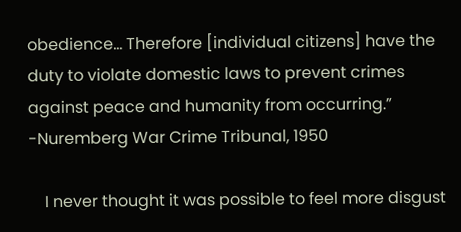obedience… Therefore [individual citizens] have the duty to violate domestic laws to prevent crimes against peace and humanity from occurring.” -Nuremberg War Crime Tribunal, 1950

    I never thought it was possible to feel more disgust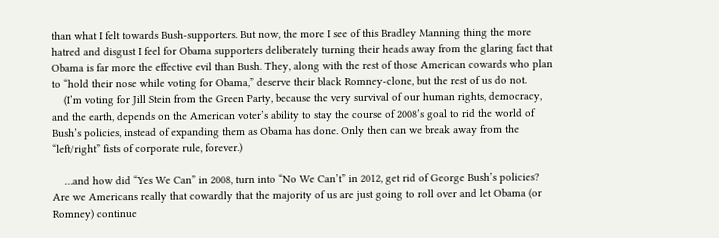than what I felt towards Bush-supporters. But now, the more I see of this Bradley Manning thing the more hatred and disgust I feel for Obama supporters deliberately turning their heads away from the glaring fact that Obama is far more the effective evil than Bush. They, along with the rest of those American cowards who plan to “hold their nose while voting for Obama,” deserve their black Romney-clone, but the rest of us do not.
    (I’m voting for Jill Stein from the Green Party, because the very survival of our human rights, democracy, and the earth, depends on the American voter’s ability to stay the course of 2008’s goal to rid the world of Bush’s policies, instead of expanding them as Obama has done. Only then can we break away from the “left/right” fists of corporate rule, forever.)

    …and how did “Yes We Can” in 2008, turn into “No We Can’t” in 2012, get rid of George Bush’s policies? Are we Americans really that cowardly that the majority of us are just going to roll over and let Obama (or Romney) continue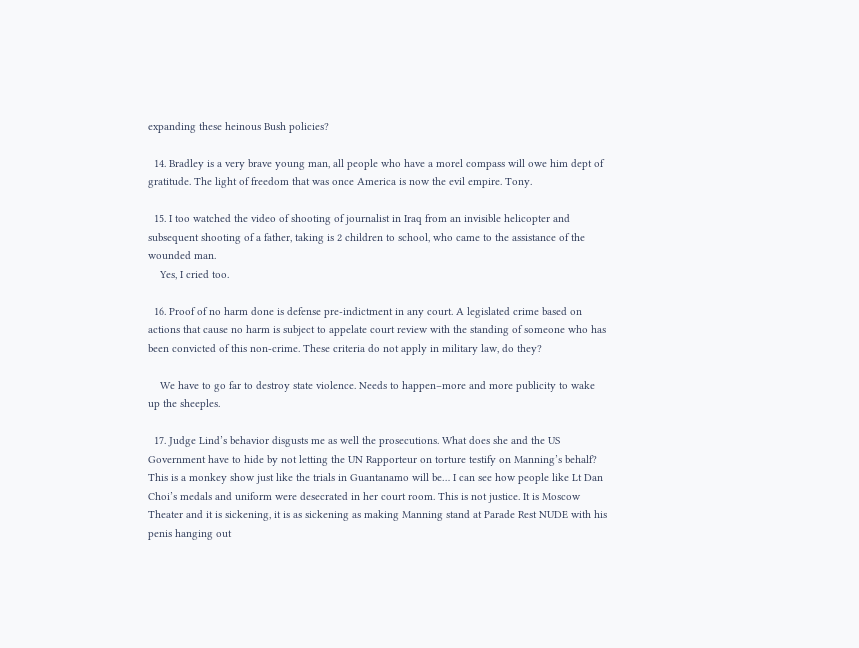expanding these heinous Bush policies?

  14. Bradley is a very brave young man, all people who have a morel compass will owe him dept of gratitude. The light of freedom that was once America is now the evil empire. Tony.

  15. I too watched the video of shooting of journalist in Iraq from an invisible helicopter and subsequent shooting of a father, taking is 2 children to school, who came to the assistance of the wounded man.
    Yes, I cried too.

  16. Proof of no harm done is defense pre-indictment in any court. A legislated crime based on actions that cause no harm is subject to appelate court review with the standing of someone who has been convicted of this non-crime. These criteria do not apply in military law, do they?

    We have to go far to destroy state violence. Needs to happen–more and more publicity to wake up the sheeples.

  17. Judge Lind’s behavior disgusts me as well the prosecutions. What does she and the US Government have to hide by not letting the UN Rapporteur on torture testify on Manning’s behalf? This is a monkey show just like the trials in Guantanamo will be… I can see how people like Lt Dan Choi’s medals and uniform were desecrated in her court room. This is not justice. It is Moscow Theater and it is sickening, it is as sickening as making Manning stand at Parade Rest NUDE with his penis hanging out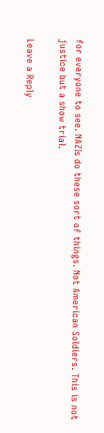for everyone to see. NAZIs do these sort of things. Not American Soldiers. This is not justice but a show trial.

Leave a Reply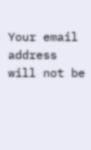Your email address will not be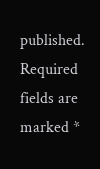published. Required fields are marked *